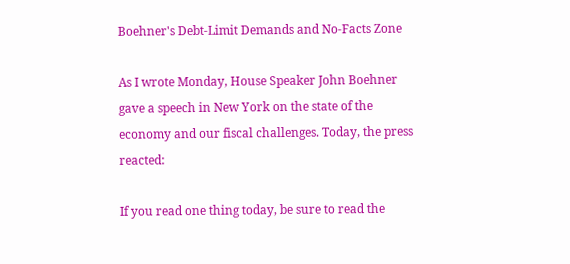Boehner's Debt-Limit Demands and No-Facts Zone

As I wrote Monday, House Speaker John Boehner gave a speech in New York on the state of the economy and our fiscal challenges. Today, the press reacted:

If you read one thing today, be sure to read the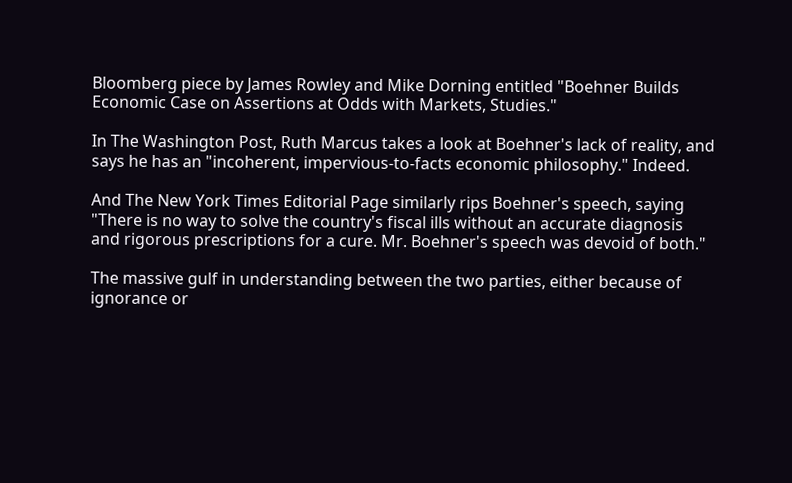Bloomberg piece by James Rowley and Mike Dorning entitled "Boehner Builds Economic Case on Assertions at Odds with Markets, Studies."

In The Washington Post, Ruth Marcus takes a look at Boehner's lack of reality, and says he has an "incoherent, impervious-to-facts economic philosophy." Indeed.

And The New York Times Editorial Page similarly rips Boehner's speech, saying "There is no way to solve the country's fiscal ills without an accurate diagnosis and rigorous prescriptions for a cure. Mr. Boehner's speech was devoid of both."

The massive gulf in understanding between the two parties, either because of ignorance or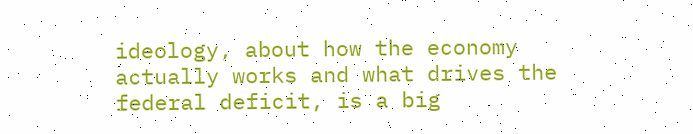ideology, about how the economy actually works and what drives the federal deficit, is a big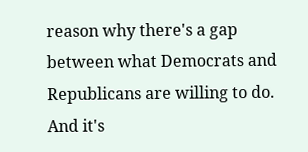reason why there's a gap between what Democrats and Republicans are willing to do. And it's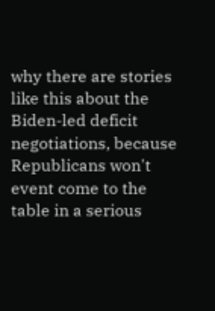why there are stories like this about the Biden-led deficit negotiations, because Republicans won't event come to the table in a serious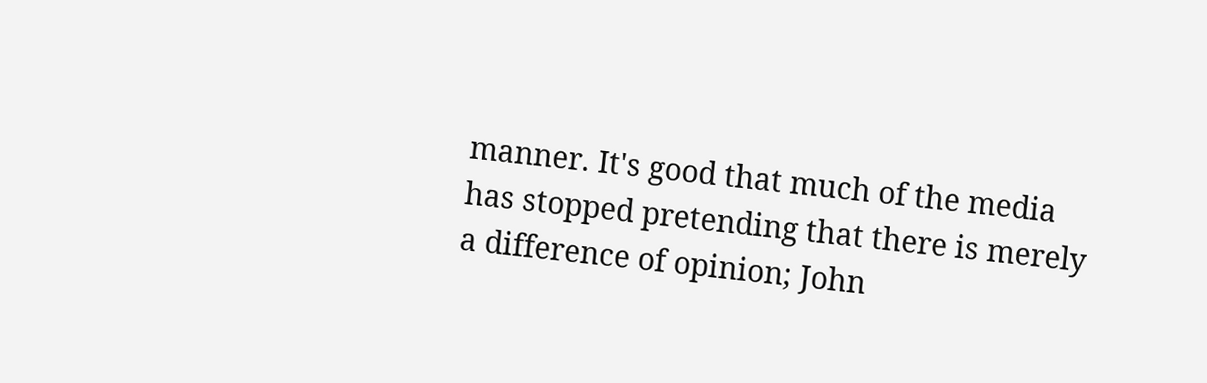manner. It's good that much of the media has stopped pretending that there is merely a difference of opinion; John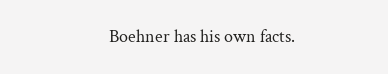Boehner has his own facts.